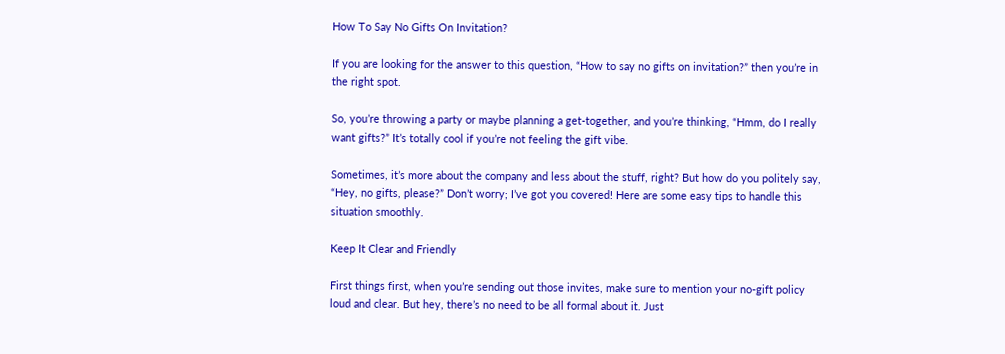How To Say No Gifts On Invitation?

If you are looking for the answer to this question, “How to say no gifts on invitation?” then you’re in the right spot.

So, you’re throwing a party or maybe planning a get-together, and you’re thinking, “Hmm, do I really want gifts?” It’s totally cool if you’re not feeling the gift vibe.

Sometimes, it’s more about the company and less about the stuff, right? But how do you politely say, “Hey, no gifts, please?” Don’t worry; I’ve got you covered! Here are some easy tips to handle this situation smoothly.

Keep It Clear and Friendly

First things first, when you’re sending out those invites, make sure to mention your no-gift policy loud and clear. But hey, there’s no need to be all formal about it. Just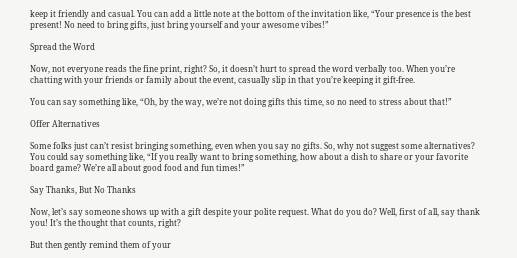keep it friendly and casual. You can add a little note at the bottom of the invitation like, “Your presence is the best present! No need to bring gifts, just bring yourself and your awesome vibes!”

Spread the Word

Now, not everyone reads the fine print, right? So, it doesn’t hurt to spread the word verbally too. When you’re chatting with your friends or family about the event, casually slip in that you’re keeping it gift-free.

You can say something like, “Oh, by the way, we’re not doing gifts this time, so no need to stress about that!”

Offer Alternatives

Some folks just can’t resist bringing something, even when you say no gifts. So, why not suggest some alternatives? You could say something like, “If you really want to bring something, how about a dish to share or your favorite board game? We’re all about good food and fun times!”

Say Thanks, But No Thanks

Now, let’s say someone shows up with a gift despite your polite request. What do you do? Well, first of all, say thank you! It’s the thought that counts, right?

But then gently remind them of your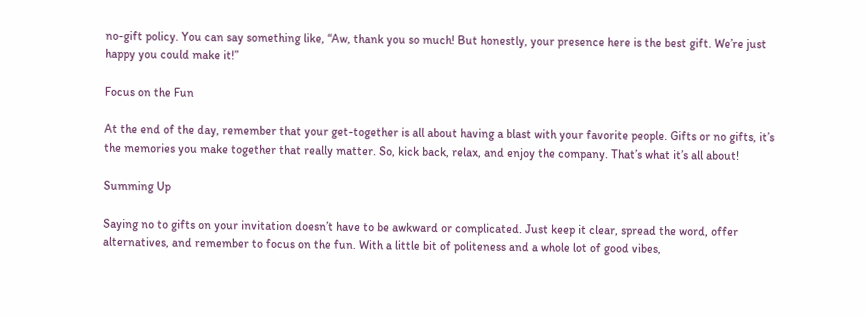no-gift policy. You can say something like, “Aw, thank you so much! But honestly, your presence here is the best gift. We’re just happy you could make it!”

Focus on the Fun

At the end of the day, remember that your get-together is all about having a blast with your favorite people. Gifts or no gifts, it’s the memories you make together that really matter. So, kick back, relax, and enjoy the company. That’s what it’s all about!

Summing Up

Saying no to gifts on your invitation doesn’t have to be awkward or complicated. Just keep it clear, spread the word, offer alternatives, and remember to focus on the fun. With a little bit of politeness and a whole lot of good vibes,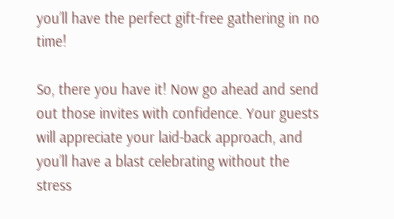you’ll have the perfect gift-free gathering in no time!

So, there you have it! Now go ahead and send out those invites with confidence. Your guests will appreciate your laid-back approach, and you’ll have a blast celebrating without the stress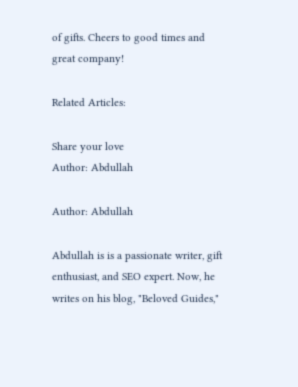of gifts. Cheers to good times and great company!

Related Articles:

Share your love
Author: Abdullah

Author: Abdullah

Abdullah is is a passionate writer, gift enthusiast, and SEO expert. Now, he writes on his blog, "Beloved Guides,"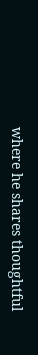where he shares thoughtful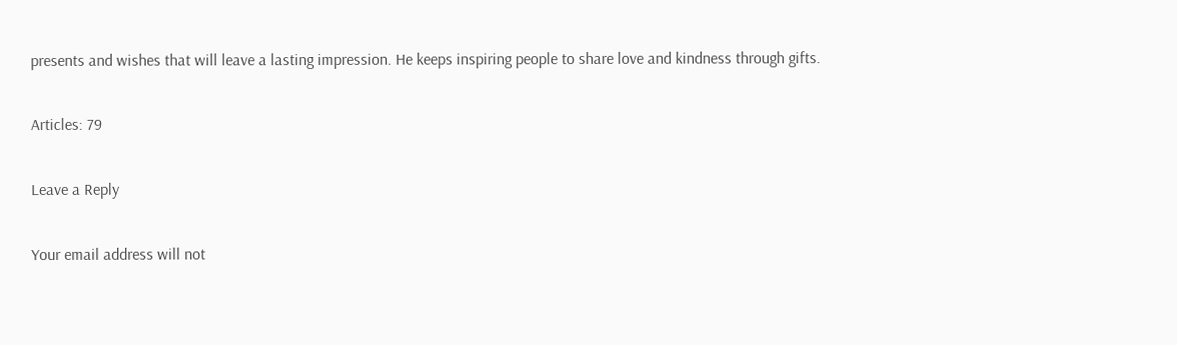presents and wishes that will leave a lasting impression. He keeps inspiring people to share love and kindness through gifts.

Articles: 79

Leave a Reply

Your email address will not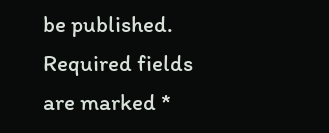be published. Required fields are marked *